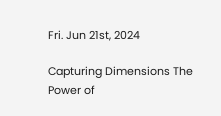Fri. Jun 21st, 2024

Capturing Dimensions The Power of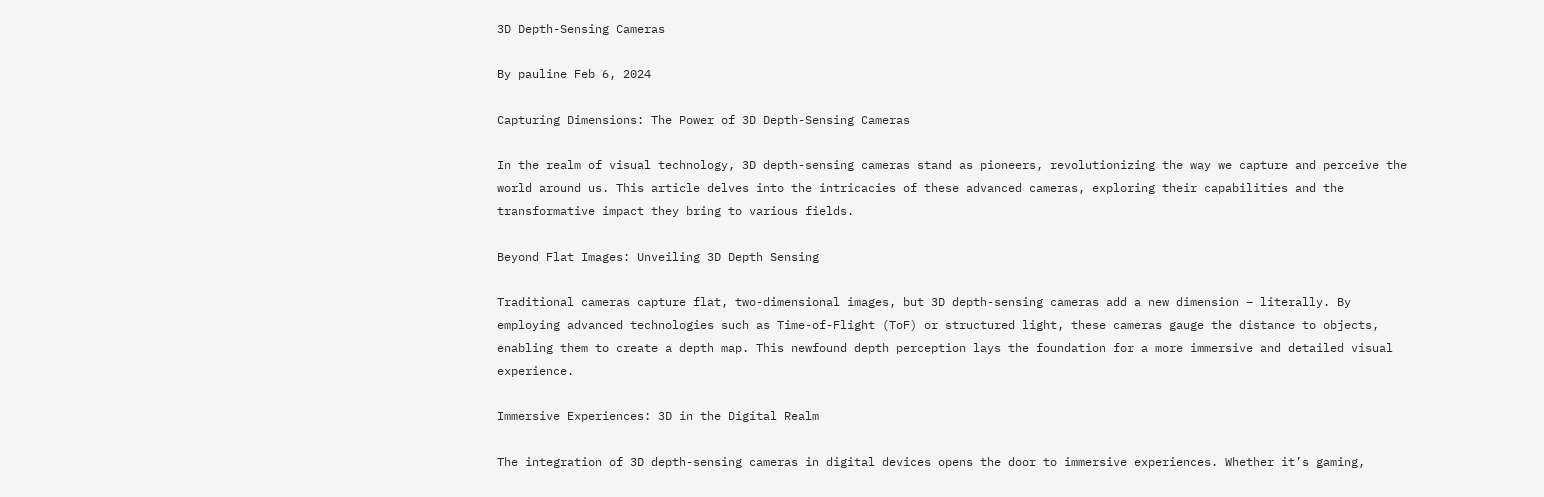3D Depth-Sensing Cameras

By pauline Feb 6, 2024

Capturing Dimensions: The Power of 3D Depth-Sensing Cameras

In the realm of visual technology, 3D depth-sensing cameras stand as pioneers, revolutionizing the way we capture and perceive the world around us. This article delves into the intricacies of these advanced cameras, exploring their capabilities and the transformative impact they bring to various fields.

Beyond Flat Images: Unveiling 3D Depth Sensing

Traditional cameras capture flat, two-dimensional images, but 3D depth-sensing cameras add a new dimension – literally. By employing advanced technologies such as Time-of-Flight (ToF) or structured light, these cameras gauge the distance to objects, enabling them to create a depth map. This newfound depth perception lays the foundation for a more immersive and detailed visual experience.

Immersive Experiences: 3D in the Digital Realm

The integration of 3D depth-sensing cameras in digital devices opens the door to immersive experiences. Whether it’s gaming,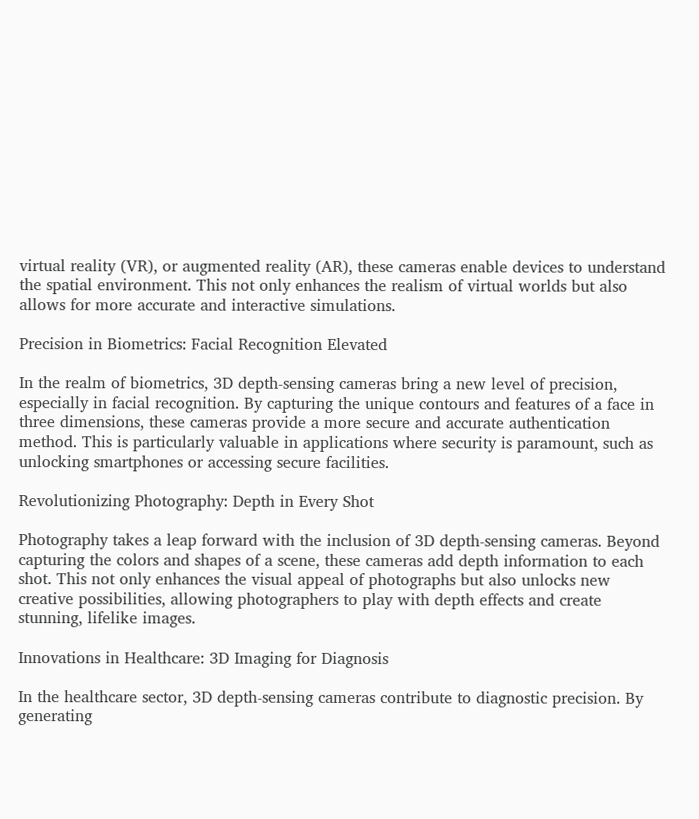virtual reality (VR), or augmented reality (AR), these cameras enable devices to understand the spatial environment. This not only enhances the realism of virtual worlds but also allows for more accurate and interactive simulations.

Precision in Biometrics: Facial Recognition Elevated

In the realm of biometrics, 3D depth-sensing cameras bring a new level of precision, especially in facial recognition. By capturing the unique contours and features of a face in three dimensions, these cameras provide a more secure and accurate authentication method. This is particularly valuable in applications where security is paramount, such as unlocking smartphones or accessing secure facilities.

Revolutionizing Photography: Depth in Every Shot

Photography takes a leap forward with the inclusion of 3D depth-sensing cameras. Beyond capturing the colors and shapes of a scene, these cameras add depth information to each shot. This not only enhances the visual appeal of photographs but also unlocks new creative possibilities, allowing photographers to play with depth effects and create stunning, lifelike images.

Innovations in Healthcare: 3D Imaging for Diagnosis

In the healthcare sector, 3D depth-sensing cameras contribute to diagnostic precision. By generating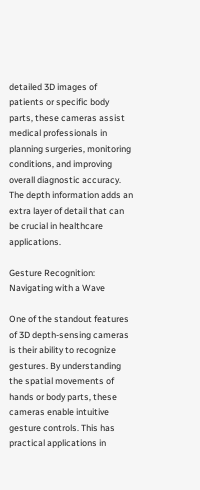detailed 3D images of patients or specific body parts, these cameras assist medical professionals in planning surgeries, monitoring conditions, and improving overall diagnostic accuracy. The depth information adds an extra layer of detail that can be crucial in healthcare applications.

Gesture Recognition: Navigating with a Wave

One of the standout features of 3D depth-sensing cameras is their ability to recognize gestures. By understanding the spatial movements of hands or body parts, these cameras enable intuitive gesture controls. This has practical applications in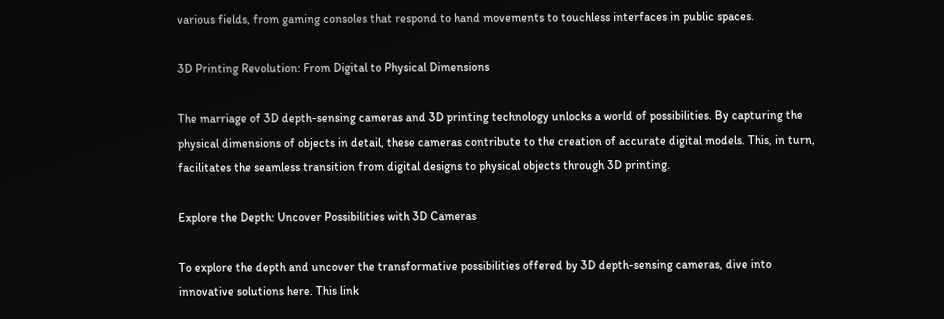various fields, from gaming consoles that respond to hand movements to touchless interfaces in public spaces.

3D Printing Revolution: From Digital to Physical Dimensions

The marriage of 3D depth-sensing cameras and 3D printing technology unlocks a world of possibilities. By capturing the physical dimensions of objects in detail, these cameras contribute to the creation of accurate digital models. This, in turn, facilitates the seamless transition from digital designs to physical objects through 3D printing.

Explore the Depth: Uncover Possibilities with 3D Cameras

To explore the depth and uncover the transformative possibilities offered by 3D depth-sensing cameras, dive into innovative solutions here. This link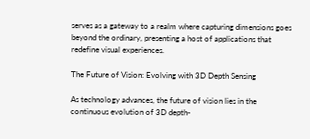serves as a gateway to a realm where capturing dimensions goes beyond the ordinary, presenting a host of applications that redefine visual experiences.

The Future of Vision: Evolving with 3D Depth Sensing

As technology advances, the future of vision lies in the continuous evolution of 3D depth-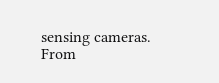sensing cameras. From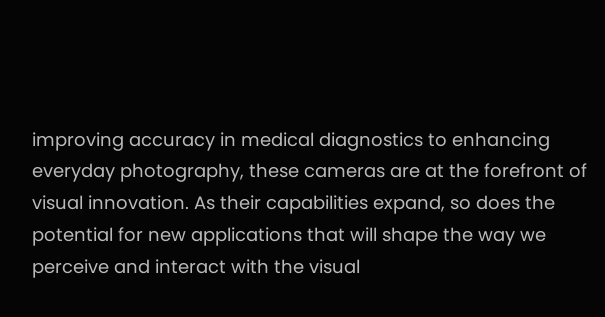improving accuracy in medical diagnostics to enhancing everyday photography, these cameras are at the forefront of visual innovation. As their capabilities expand, so does the potential for new applications that will shape the way we perceive and interact with the visual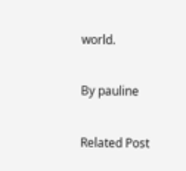world.

By pauline

Related Post